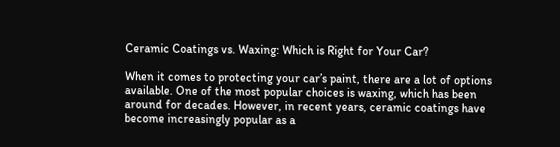Ceramic Coatings vs. Waxing: Which is Right for Your Car?

When it comes to protecting your car’s paint, there are a lot of options available. One of the most popular choices is waxing, which has been around for decades. However, in recent years, ceramic coatings have become increasingly popular as a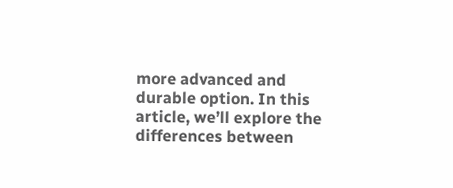more advanced and durable option. In this article, we’ll explore the differences between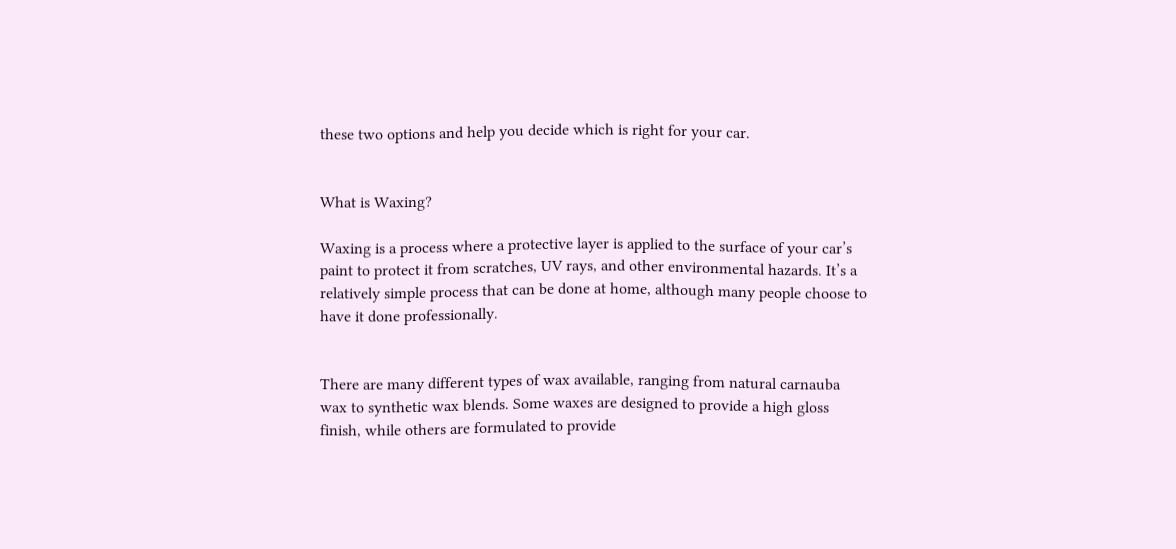these two options and help you decide which is right for your car.


What is Waxing?

Waxing is a process where a protective layer is applied to the surface of your car’s paint to protect it from scratches, UV rays, and other environmental hazards. It’s a relatively simple process that can be done at home, although many people choose to have it done professionally.


There are many different types of wax available, ranging from natural carnauba wax to synthetic wax blends. Some waxes are designed to provide a high gloss finish, while others are formulated to provide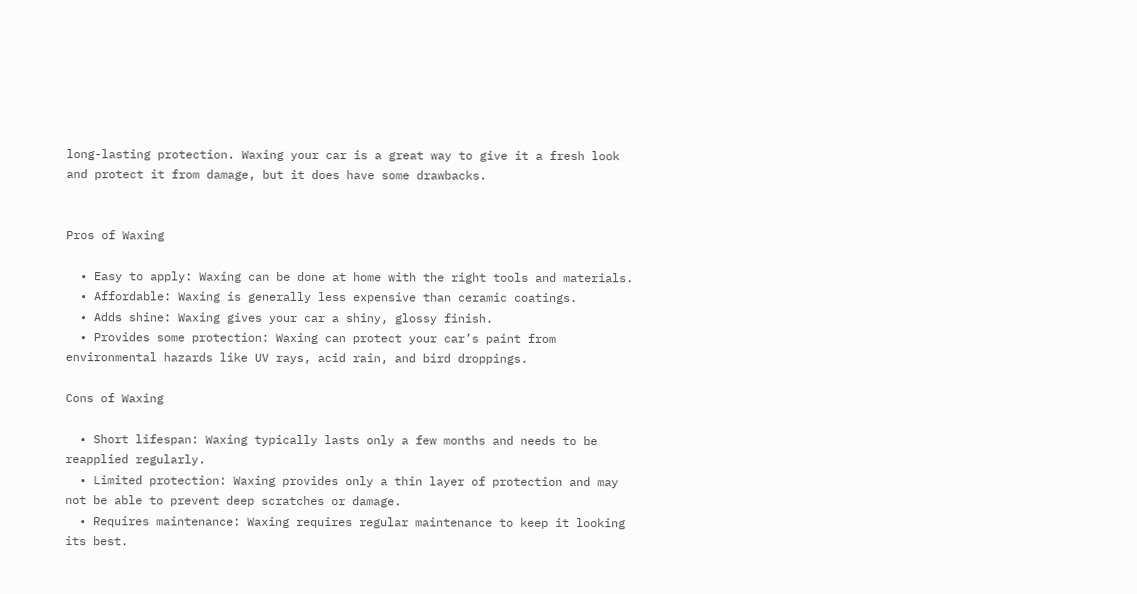long-lasting protection. Waxing your car is a great way to give it a fresh look and protect it from damage, but it does have some drawbacks.


Pros of Waxing

  • Easy to apply: Waxing can be done at home with the right tools and materials.
  • Affordable: Waxing is generally less expensive than ceramic coatings.
  • Adds shine: Waxing gives your car a shiny, glossy finish.
  • Provides some protection: Waxing can protect your car’s paint from environmental hazards like UV rays, acid rain, and bird droppings.

Cons of Waxing

  • Short lifespan: Waxing typically lasts only a few months and needs to be reapplied regularly.
  • Limited protection: Waxing provides only a thin layer of protection and may not be able to prevent deep scratches or damage.
  • Requires maintenance: Waxing requires regular maintenance to keep it looking its best.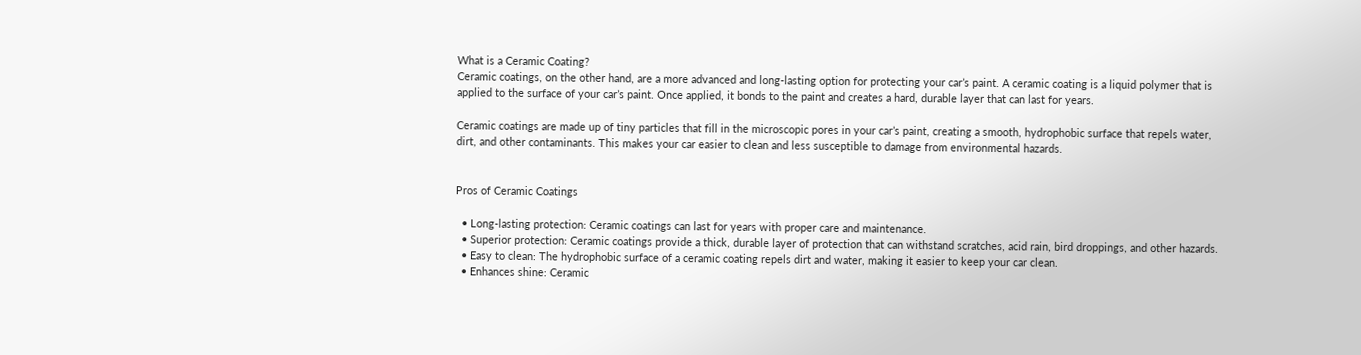What is a Ceramic Coating?
Ceramic coatings, on the other hand, are a more advanced and long-lasting option for protecting your car’s paint. A ceramic coating is a liquid polymer that is applied to the surface of your car’s paint. Once applied, it bonds to the paint and creates a hard, durable layer that can last for years.

Ceramic coatings are made up of tiny particles that fill in the microscopic pores in your car’s paint, creating a smooth, hydrophobic surface that repels water, dirt, and other contaminants. This makes your car easier to clean and less susceptible to damage from environmental hazards.


Pros of Ceramic Coatings

  • Long-lasting protection: Ceramic coatings can last for years with proper care and maintenance.
  • Superior protection: Ceramic coatings provide a thick, durable layer of protection that can withstand scratches, acid rain, bird droppings, and other hazards.
  • Easy to clean: The hydrophobic surface of a ceramic coating repels dirt and water, making it easier to keep your car clean.
  • Enhances shine: Ceramic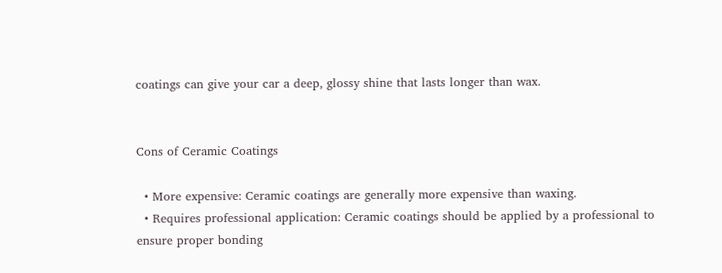coatings can give your car a deep, glossy shine that lasts longer than wax.


Cons of Ceramic Coatings

  • More expensive: Ceramic coatings are generally more expensive than waxing.
  • Requires professional application: Ceramic coatings should be applied by a professional to ensure proper bonding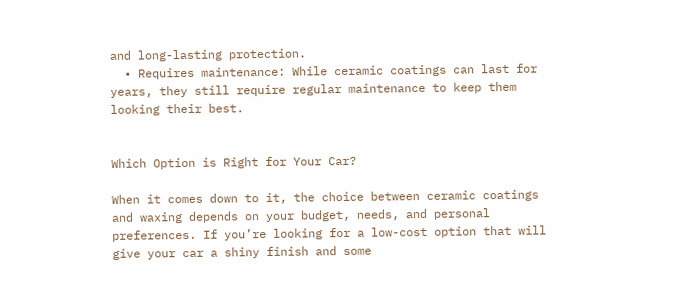and long-lasting protection.
  • Requires maintenance: While ceramic coatings can last for years, they still require regular maintenance to keep them looking their best.


Which Option is Right for Your Car?

When it comes down to it, the choice between ceramic coatings and waxing depends on your budget, needs, and personal preferences. If you’re looking for a low-cost option that will give your car a shiny finish and some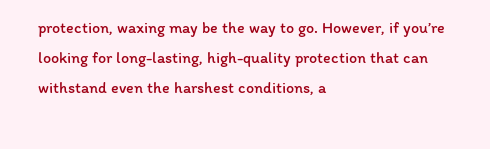protection, waxing may be the way to go. However, if you’re looking for long-lasting, high-quality protection that can withstand even the harshest conditions, a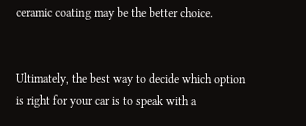ceramic coating may be the better choice.


Ultimately, the best way to decide which option is right for your car is to speak with a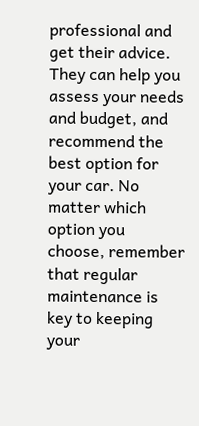professional and get their advice. They can help you assess your needs and budget, and recommend the best option for your car. No matter which option you choose, remember that regular maintenance is key to keeping your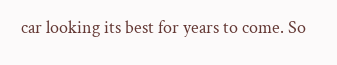car looking its best for years to come. So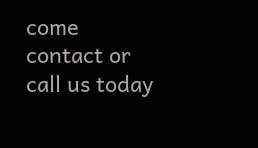come contact or call us today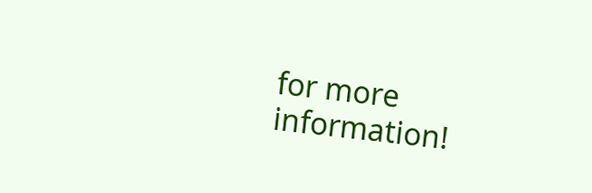for more information!